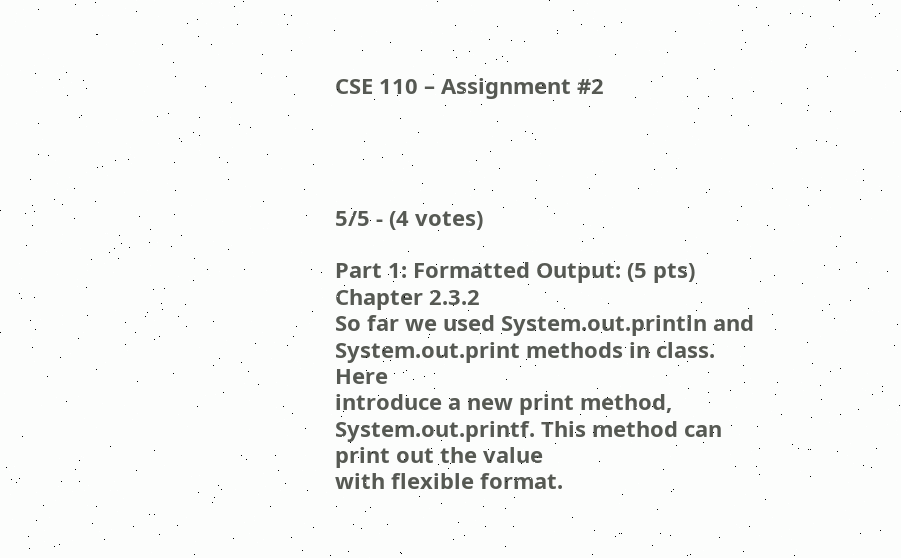CSE 110 – Assignment #2




5/5 - (4 votes)

Part 1: Formatted Output: (5 pts) Chapter 2.3.2
So far we used System.out.println and System.out.print methods in class. Here
introduce a new print method, System.out.printf. This method can print out the value
with flexible format.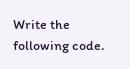Write the following code.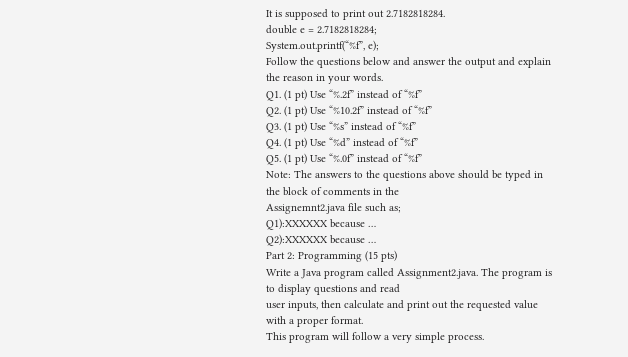It is supposed to print out 2.7182818284.
double e = 2.7182818284;
System.out.printf(“%f”, e);
Follow the questions below and answer the output and explain the reason in your words.
Q1. (1 pt) Use “%.2f” instead of “%f”
Q2. (1 pt) Use “%10.2f” instead of “%f”
Q3. (1 pt) Use “%s” instead of “%f”
Q4. (1 pt) Use “%d” instead of “%f”
Q5. (1 pt) Use “%.0f” instead of “%f”
Note: The answers to the questions above should be typed in the block of comments in the
Assignemnt2.java file such as;
Q1):XXXXXX because …
Q2):XXXXXX because …
Part 2: Programming (15 pts)
Write a Java program called Assignment2.java. The program is to display questions and read
user inputs, then calculate and print out the requested value with a proper format.
This program will follow a very simple process.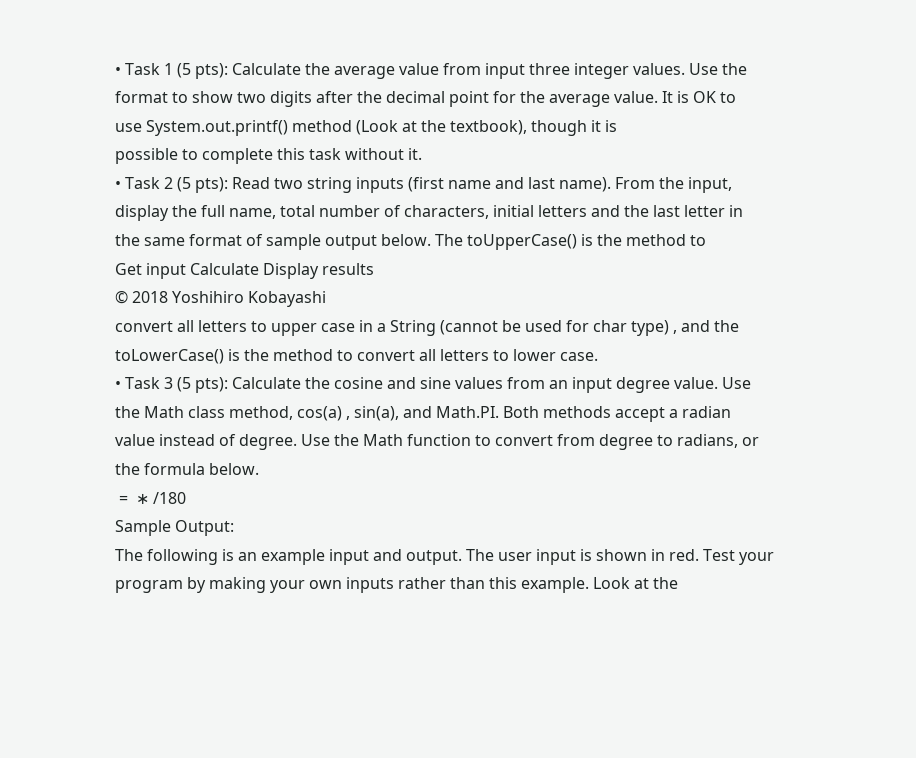• Task 1 (5 pts): Calculate the average value from input three integer values. Use the
format to show two digits after the decimal point for the average value. It is OK to
use System.out.printf() method (Look at the textbook), though it is
possible to complete this task without it.
• Task 2 (5 pts): Read two string inputs (first name and last name). From the input,
display the full name, total number of characters, initial letters and the last letter in
the same format of sample output below. The toUpperCase() is the method to
Get input Calculate Display results
© 2018 Yoshihiro Kobayashi
convert all letters to upper case in a String (cannot be used for char type) , and the
toLowerCase() is the method to convert all letters to lower case.
• Task 3 (5 pts): Calculate the cosine and sine values from an input degree value. Use
the Math class method, cos(a) , sin(a), and Math.PI. Both methods accept a radian
value instead of degree. Use the Math function to convert from degree to radians, or
the formula below.
 =  ∗ /180
Sample Output:
The following is an example input and output. The user input is shown in red. Test your
program by making your own inputs rather than this example. Look at the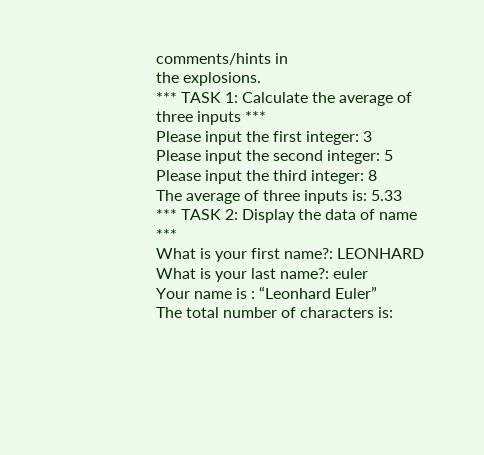comments/hints in
the explosions.
*** TASK 1: Calculate the average of three inputs ***
Please input the first integer: 3
Please input the second integer: 5
Please input the third integer: 8
The average of three inputs is: 5.33
*** TASK 2: Display the data of name ***
What is your first name?: LEONHARD
What is your last name?: euler
Your name is : “Leonhard Euler”
The total number of characters is: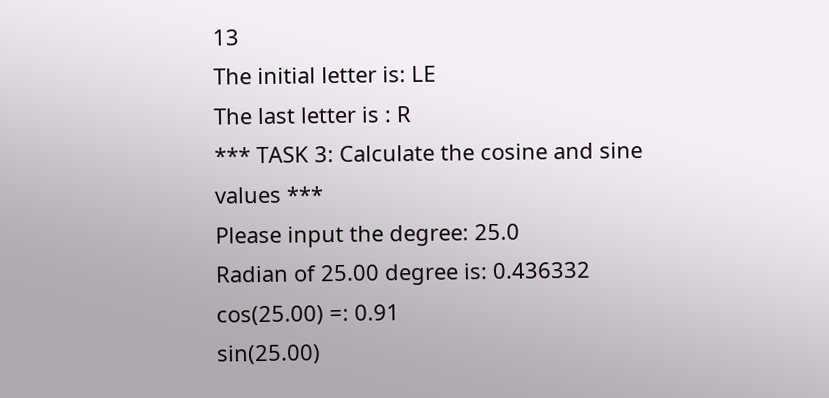13
The initial letter is: LE
The last letter is : R
*** TASK 3: Calculate the cosine and sine values ***
Please input the degree: 25.0
Radian of 25.00 degree is: 0.436332
cos(25.00) =: 0.91
sin(25.00)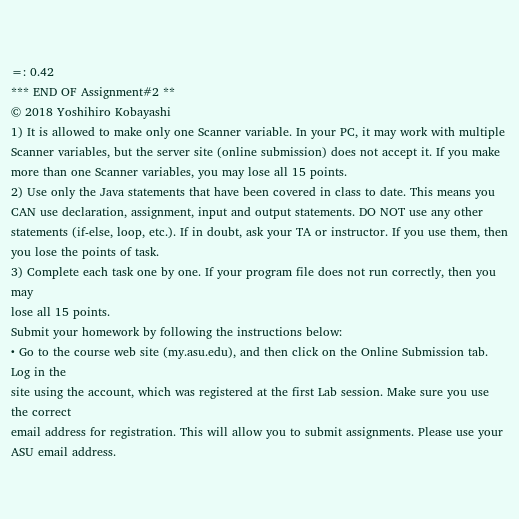=: 0.42
*** END OF Assignment#2 **
© 2018 Yoshihiro Kobayashi
1) It is allowed to make only one Scanner variable. In your PC, it may work with multiple
Scanner variables, but the server site (online submission) does not accept it. If you make
more than one Scanner variables, you may lose all 15 points.
2) Use only the Java statements that have been covered in class to date. This means you
CAN use declaration, assignment, input and output statements. DO NOT use any other
statements (if-else, loop, etc.). If in doubt, ask your TA or instructor. If you use them, then
you lose the points of task.
3) Complete each task one by one. If your program file does not run correctly, then you may
lose all 15 points.
Submit your homework by following the instructions below:
• Go to the course web site (my.asu.edu), and then click on the Online Submission tab. Log in the
site using the account, which was registered at the first Lab session. Make sure you use the correct
email address for registration. This will allow you to submit assignments. Please use your ASU email address.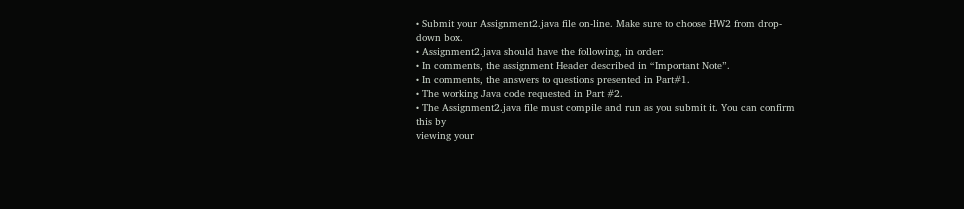• Submit your Assignment2.java file on-line. Make sure to choose HW2 from drop-down box.
• Assignment2.java should have the following, in order:
• In comments, the assignment Header described in “Important Note”.
• In comments, the answers to questions presented in Part#1.
• The working Java code requested in Part #2.
• The Assignment2.java file must compile and run as you submit it. You can confirm this by
viewing your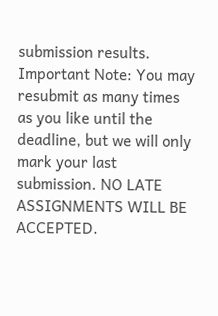submission results.
Important Note: You may resubmit as many times as you like until the deadline, but we will only
mark your last submission. NO LATE ASSIGNMENTS WILL BE ACCEPTED.